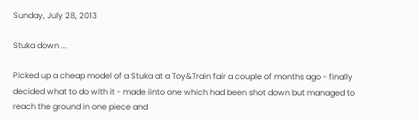Sunday, July 28, 2013

Stuka down ...

Picked up a cheap model of a Stuka at a Toy&Train fair a couple of months ago - finally decided what to do with it - made iinto one which had been shot down but managed to reach the ground in one piece and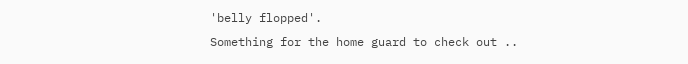'belly flopped'.
Something for the home guard to check out ..